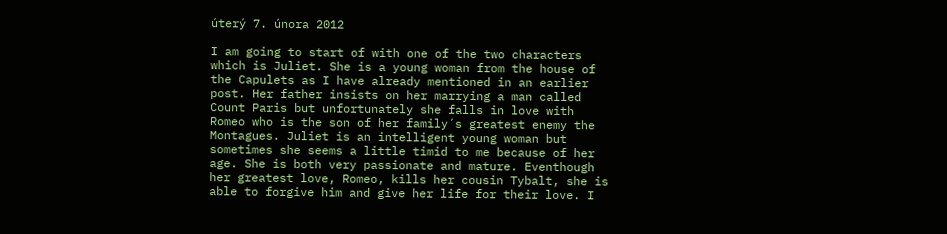úterý 7. února 2012

I am going to start of with one of the two characters which is Juliet. She is a young woman from the house of the Capulets as I have already mentioned in an earlier post. Her father insists on her marrying a man called Count Paris but unfortunately she falls in love with Romeo who is the son of her family´s greatest enemy the Montagues. Juliet is an intelligent young woman but sometimes she seems a little timid to me because of her age. She is both very passionate and mature. Eventhough her greatest love, Romeo, kills her cousin Tybalt, she is able to forgive him and give her life for their love. I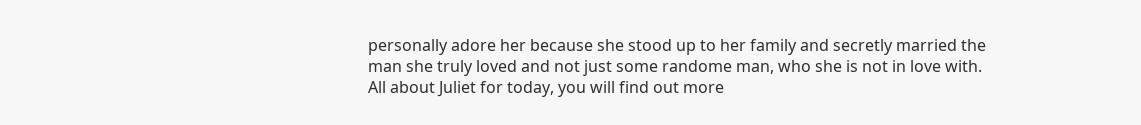personally adore her because she stood up to her family and secretly married the man she truly loved and not just some randome man, who she is not in love with. All about Juliet for today, you will find out more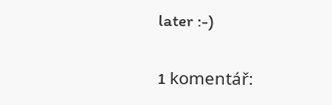later :-)

1 komentář: